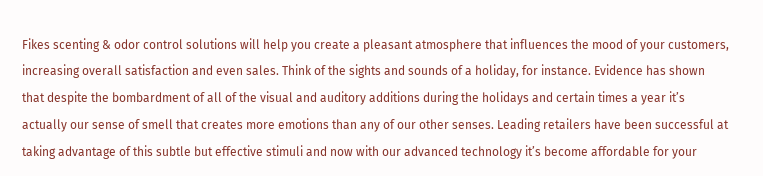Fikes scenting & odor control solutions will help you create a pleasant atmosphere that influences the mood of your customers, increasing overall satisfaction and even sales. Think of the sights and sounds of a holiday, for instance. Evidence has shown that despite the bombardment of all of the visual and auditory additions during the holidays and certain times a year it’s actually our sense of smell that creates more emotions than any of our other senses. Leading retailers have been successful at taking advantage of this subtle but effective stimuli and now with our advanced technology it’s become affordable for your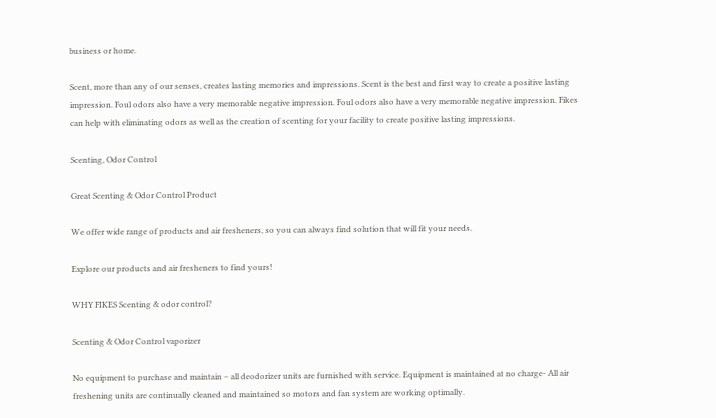business or home.

Scent, more than any of our senses, creates lasting memories and impressions. Scent is the best and first way to create a positive lasting impression. Foul odors also have a very memorable negative impression. Foul odors also have a very memorable negative impression. Fikes can help with eliminating odors as well as the creation of scenting for your facility to create positive lasting impressions.

Scenting, Odor Control

Great Scenting & Odor Control Product

We offer wide range of products and air fresheners, so you can always find solution that will fit your needs.

Explore our products and air fresheners to find yours!

WHY FIKES Scenting & odor control?

Scenting & Odor Control vaporizer

No equipment to purchase and maintain – all deodorizer units are furnished with service. Equipment is maintained at no charge- All air freshening units are continually cleaned and maintained so motors and fan system are working optimally.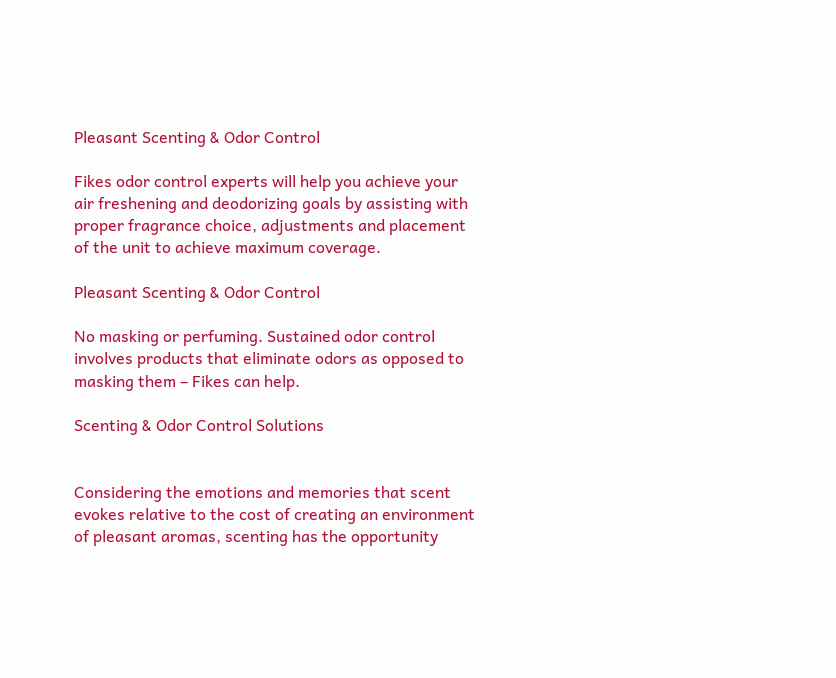Pleasant Scenting & Odor Control

Fikes odor control experts will help you achieve your air freshening and deodorizing goals by assisting with proper fragrance choice, adjustments and placement of the unit to achieve maximum coverage.

Pleasant Scenting & Odor Control

No masking or perfuming. Sustained odor control involves products that eliminate odors as opposed to masking them – Fikes can help.

Scenting & Odor Control Solutions


Considering the emotions and memories that scent evokes relative to the cost of creating an environment of pleasant aromas, scenting has the opportunity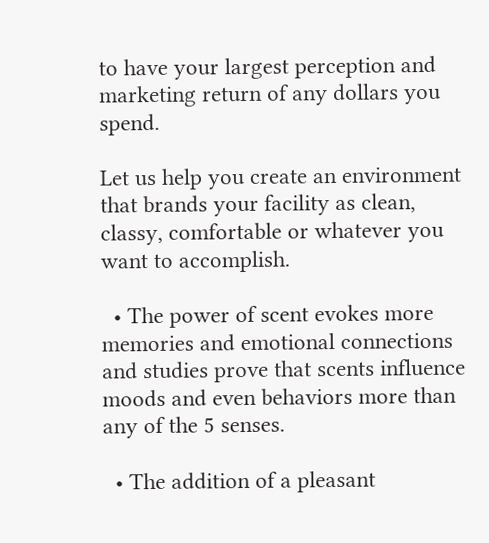to have your largest perception and marketing return of any dollars you spend.

Let us help you create an environment that brands your facility as clean, classy, comfortable or whatever you want to accomplish.

  • The power of scent evokes more memories and emotional connections and studies prove that scents influence moods and even behaviors more than any of the 5 senses.

  • The addition of a pleasant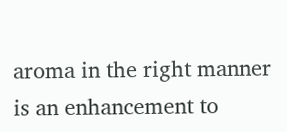aroma in the right manner is an enhancement to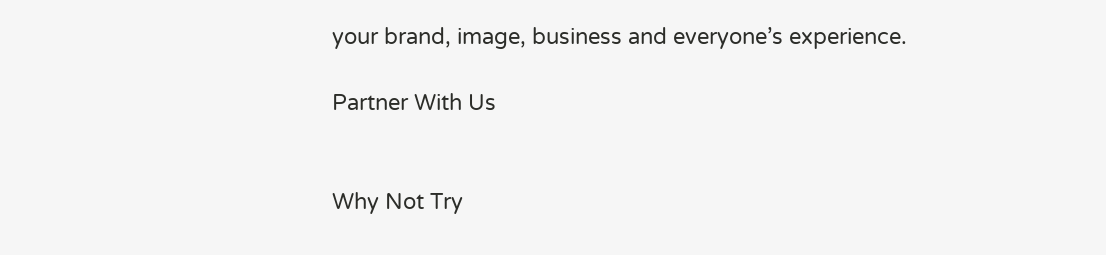your brand, image, business and everyone’s experience.

Partner With Us


Why Not Try